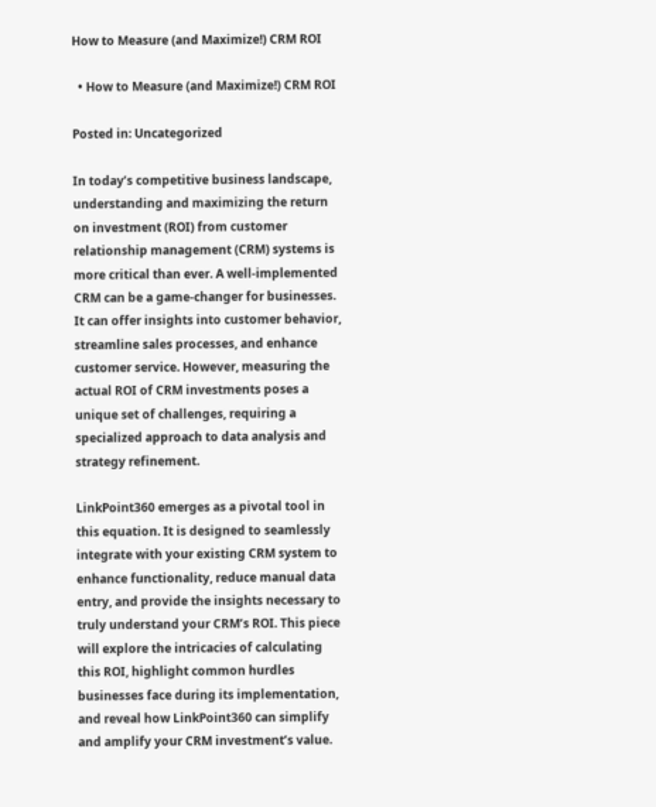How to Measure (and Maximize!) CRM ROI

  • How to Measure (and Maximize!) CRM ROI

Posted in: Uncategorized

In today’s competitive business landscape, understanding and maximizing the return on investment (ROI) from customer relationship management (CRM) systems is more critical than ever. A well-implemented CRM can be a game-changer for businesses. It can offer insights into customer behavior, streamline sales processes, and enhance customer service. However, measuring the actual ROI of CRM investments poses a unique set of challenges, requiring a specialized approach to data analysis and strategy refinement.

LinkPoint360 emerges as a pivotal tool in this equation. It is designed to seamlessly integrate with your existing CRM system to enhance functionality, reduce manual data entry, and provide the insights necessary to truly understand your CRM’s ROI. This piece will explore the intricacies of calculating this ROI, highlight common hurdles businesses face during its implementation, and reveal how LinkPoint360 can simplify and amplify your CRM investment’s value.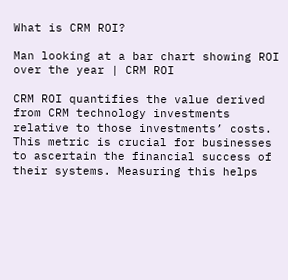What is CRM ROI?

Man looking at a bar chart showing ROI over the year | CRM ROI

CRM ROI quantifies the value derived from CRM technology investments relative to those investments’ costs. This metric is crucial for businesses to ascertain the financial success of their systems. Measuring this helps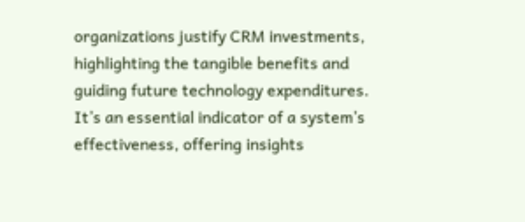organizations justify CRM investments, highlighting the tangible benefits and guiding future technology expenditures. It’s an essential indicator of a system’s effectiveness, offering insights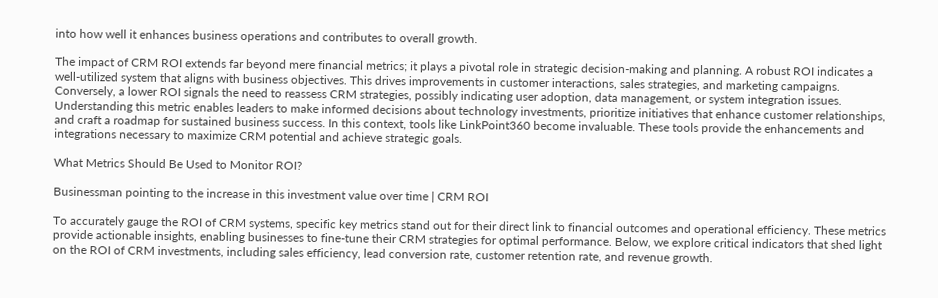into how well it enhances business operations and contributes to overall growth.

The impact of CRM ROI extends far beyond mere financial metrics; it plays a pivotal role in strategic decision-making and planning. A robust ROI indicates a well-utilized system that aligns with business objectives. This drives improvements in customer interactions, sales strategies, and marketing campaigns. Conversely, a lower ROI signals the need to reassess CRM strategies, possibly indicating user adoption, data management, or system integration issues. Understanding this metric enables leaders to make informed decisions about technology investments, prioritize initiatives that enhance customer relationships, and craft a roadmap for sustained business success. In this context, tools like LinkPoint360 become invaluable. These tools provide the enhancements and integrations necessary to maximize CRM potential and achieve strategic goals.

What Metrics Should Be Used to Monitor ROI?

Businessman pointing to the increase in this investment value over time | CRM ROI

To accurately gauge the ROI of CRM systems, specific key metrics stand out for their direct link to financial outcomes and operational efficiency. These metrics provide actionable insights, enabling businesses to fine-tune their CRM strategies for optimal performance. Below, we explore critical indicators that shed light on the ROI of CRM investments, including sales efficiency, lead conversion rate, customer retention rate, and revenue growth.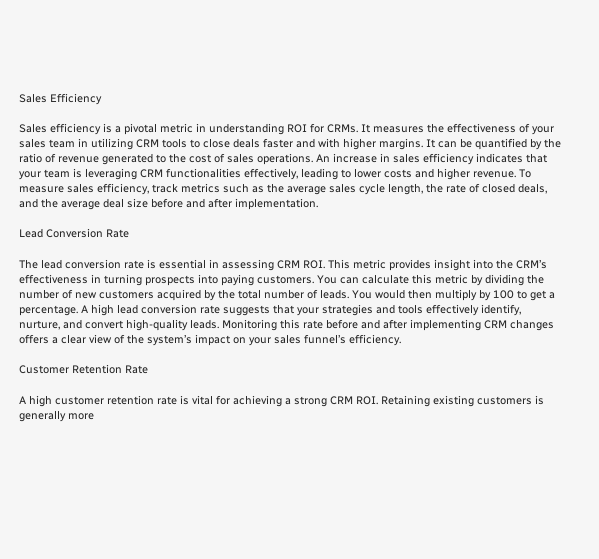Sales Efficiency

Sales efficiency is a pivotal metric in understanding ROI for CRMs. It measures the effectiveness of your sales team in utilizing CRM tools to close deals faster and with higher margins. It can be quantified by the ratio of revenue generated to the cost of sales operations. An increase in sales efficiency indicates that your team is leveraging CRM functionalities effectively, leading to lower costs and higher revenue. To measure sales efficiency, track metrics such as the average sales cycle length, the rate of closed deals, and the average deal size before and after implementation.

Lead Conversion Rate

The lead conversion rate is essential in assessing CRM ROI. This metric provides insight into the CRM’s effectiveness in turning prospects into paying customers. You can calculate this metric by dividing the number of new customers acquired by the total number of leads. You would then multiply by 100 to get a percentage. A high lead conversion rate suggests that your strategies and tools effectively identify, nurture, and convert high-quality leads. Monitoring this rate before and after implementing CRM changes offers a clear view of the system’s impact on your sales funnel’s efficiency.

Customer Retention Rate

A high customer retention rate is vital for achieving a strong CRM ROI. Retaining existing customers is generally more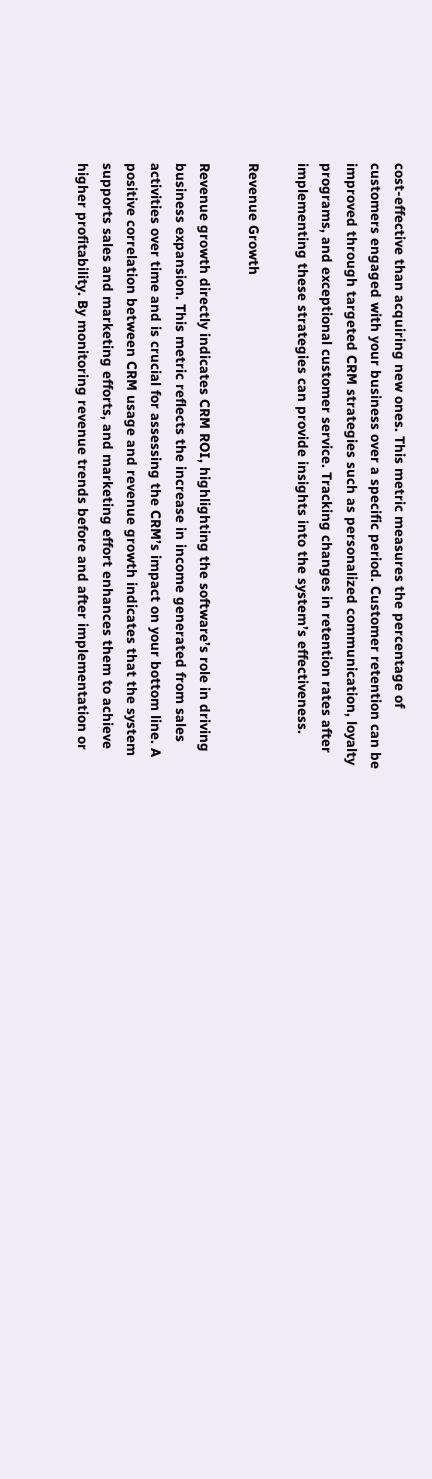cost-effective than acquiring new ones. This metric measures the percentage of customers engaged with your business over a specific period. Customer retention can be improved through targeted CRM strategies such as personalized communication, loyalty programs, and exceptional customer service. Tracking changes in retention rates after implementing these strategies can provide insights into the system’s effectiveness.

Revenue Growth

Revenue growth directly indicates CRM ROI, highlighting the software’s role in driving business expansion. This metric reflects the increase in income generated from sales activities over time and is crucial for assessing the CRM’s impact on your bottom line. A positive correlation between CRM usage and revenue growth indicates that the system supports sales and marketing efforts, and marketing effort enhances them to achieve higher profitability. By monitoring revenue trends before and after implementation or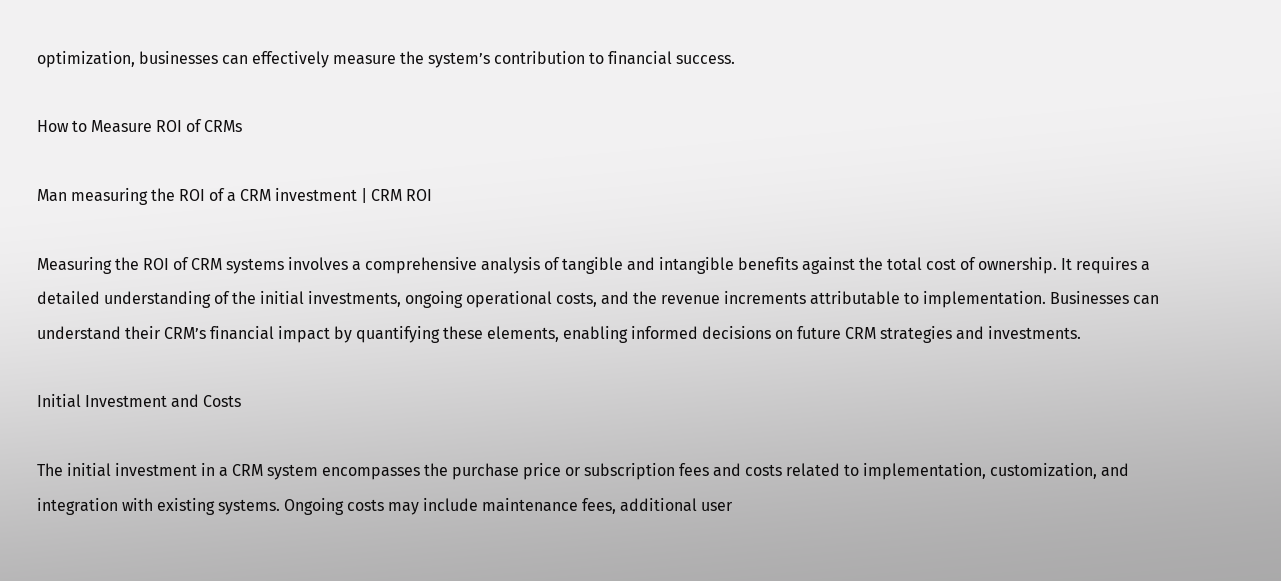optimization, businesses can effectively measure the system’s contribution to financial success.

How to Measure ROI of CRMs

Man measuring the ROI of a CRM investment | CRM ROI

Measuring the ROI of CRM systems involves a comprehensive analysis of tangible and intangible benefits against the total cost of ownership. It requires a detailed understanding of the initial investments, ongoing operational costs, and the revenue increments attributable to implementation. Businesses can understand their CRM’s financial impact by quantifying these elements, enabling informed decisions on future CRM strategies and investments.

Initial Investment and Costs

The initial investment in a CRM system encompasses the purchase price or subscription fees and costs related to implementation, customization, and integration with existing systems. Ongoing costs may include maintenance fees, additional user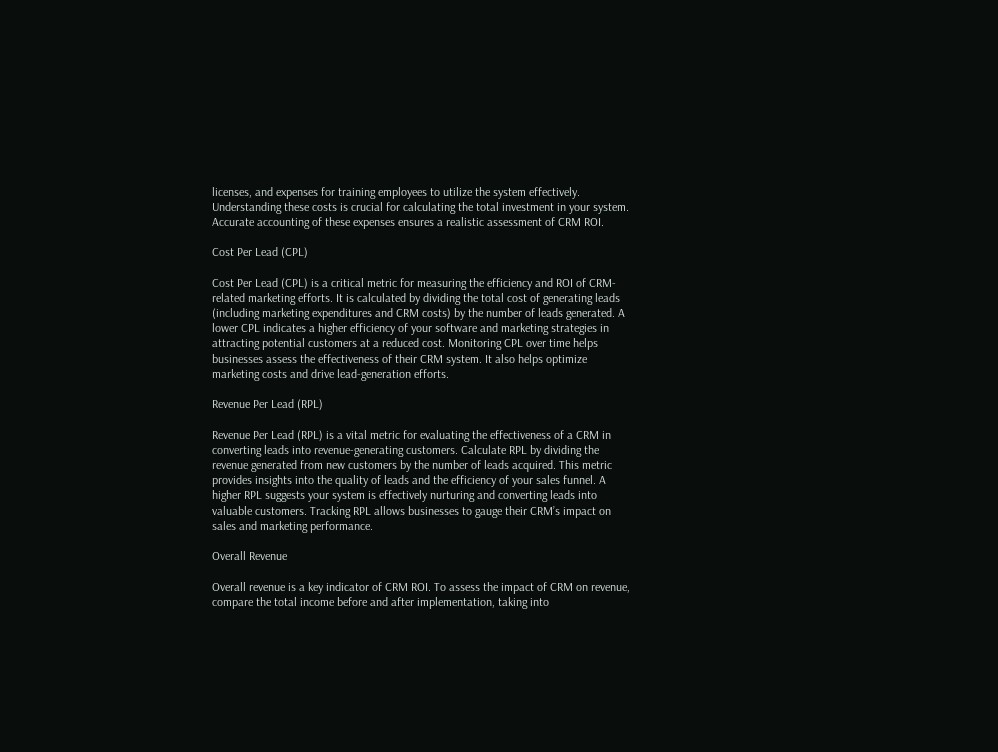licenses, and expenses for training employees to utilize the system effectively. Understanding these costs is crucial for calculating the total investment in your system. Accurate accounting of these expenses ensures a realistic assessment of CRM ROI.

Cost Per Lead (CPL)

Cost Per Lead (CPL) is a critical metric for measuring the efficiency and ROI of CRM-related marketing efforts. It is calculated by dividing the total cost of generating leads (including marketing expenditures and CRM costs) by the number of leads generated. A lower CPL indicates a higher efficiency of your software and marketing strategies in attracting potential customers at a reduced cost. Monitoring CPL over time helps businesses assess the effectiveness of their CRM system. It also helps optimize marketing costs and drive lead-generation efforts.

Revenue Per Lead (RPL)

Revenue Per Lead (RPL) is a vital metric for evaluating the effectiveness of a CRM in converting leads into revenue-generating customers. Calculate RPL by dividing the revenue generated from new customers by the number of leads acquired. This metric provides insights into the quality of leads and the efficiency of your sales funnel. A higher RPL suggests your system is effectively nurturing and converting leads into valuable customers. Tracking RPL allows businesses to gauge their CRM’s impact on sales and marketing performance.

Overall Revenue

Overall revenue is a key indicator of CRM ROI. To assess the impact of CRM on revenue, compare the total income before and after implementation, taking into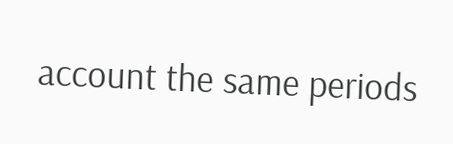account the same periods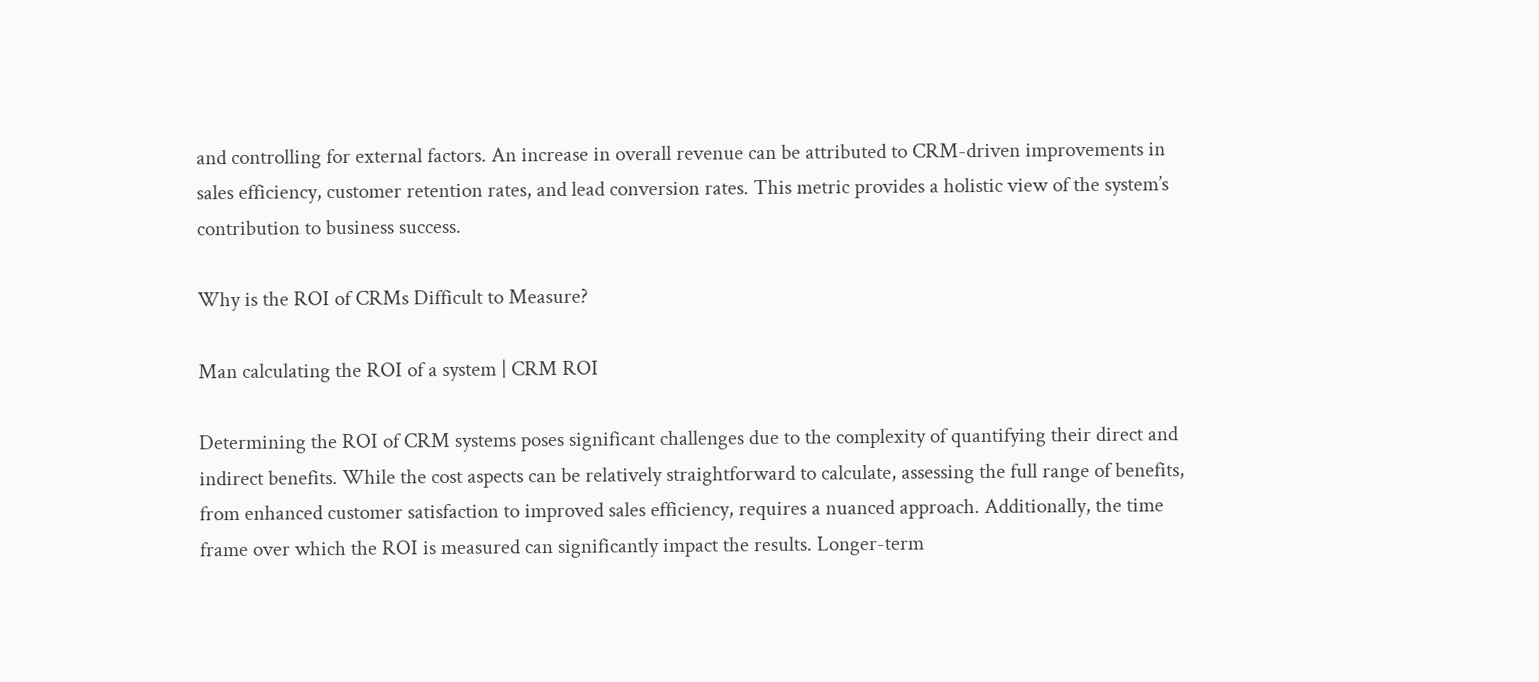and controlling for external factors. An increase in overall revenue can be attributed to CRM-driven improvements in sales efficiency, customer retention rates, and lead conversion rates. This metric provides a holistic view of the system’s contribution to business success.

Why is the ROI of CRMs Difficult to Measure?

Man calculating the ROI of a system | CRM ROI

Determining the ROI of CRM systems poses significant challenges due to the complexity of quantifying their direct and indirect benefits. While the cost aspects can be relatively straightforward to calculate, assessing the full range of benefits, from enhanced customer satisfaction to improved sales efficiency, requires a nuanced approach. Additionally, the time frame over which the ROI is measured can significantly impact the results. Longer-term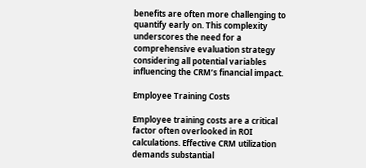benefits are often more challenging to quantify early on. This complexity underscores the need for a comprehensive evaluation strategy considering all potential variables influencing the CRM’s financial impact.

Employee Training Costs

Employee training costs are a critical factor often overlooked in ROI calculations. Effective CRM utilization demands substantial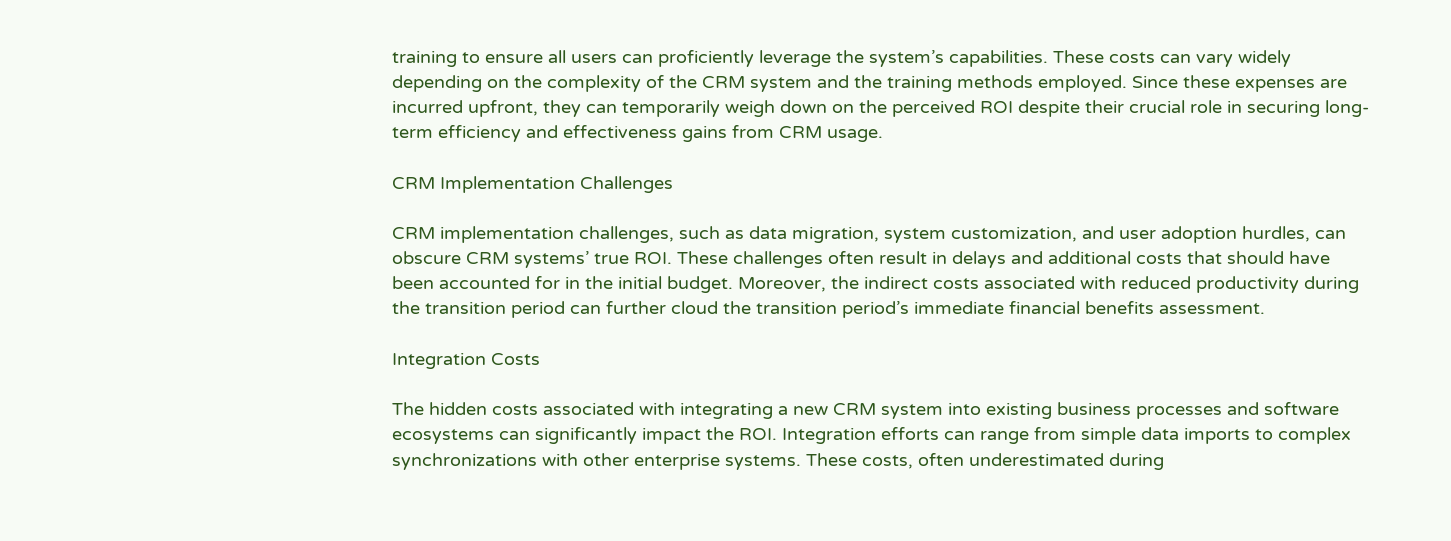training to ensure all users can proficiently leverage the system’s capabilities. These costs can vary widely depending on the complexity of the CRM system and the training methods employed. Since these expenses are incurred upfront, they can temporarily weigh down on the perceived ROI despite their crucial role in securing long-term efficiency and effectiveness gains from CRM usage.

CRM Implementation Challenges

CRM implementation challenges, such as data migration, system customization, and user adoption hurdles, can obscure CRM systems’ true ROI. These challenges often result in delays and additional costs that should have been accounted for in the initial budget. Moreover, the indirect costs associated with reduced productivity during the transition period can further cloud the transition period’s immediate financial benefits assessment.

Integration Costs

The hidden costs associated with integrating a new CRM system into existing business processes and software ecosystems can significantly impact the ROI. Integration efforts can range from simple data imports to complex synchronizations with other enterprise systems. These costs, often underestimated during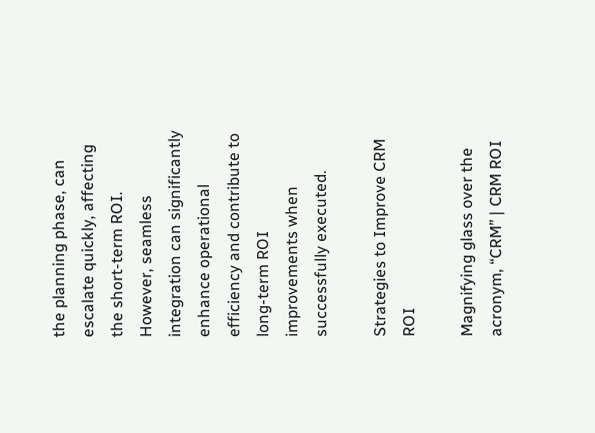the planning phase, can escalate quickly, affecting the short-term ROI. However, seamless integration can significantly enhance operational efficiency and contribute to long-term ROI improvements when successfully executed.

Strategies to Improve CRM ROI

Magnifying glass over the acronym, “CRM” | CRM ROI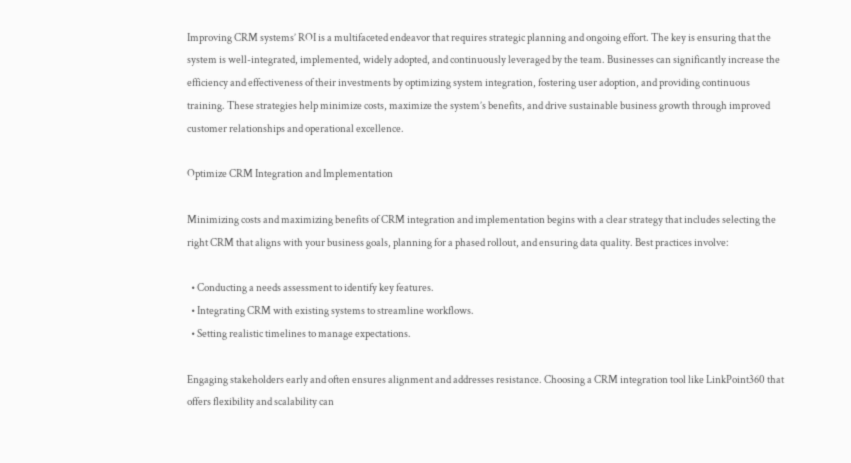Improving CRM systems’ ROI is a multifaceted endeavor that requires strategic planning and ongoing effort. The key is ensuring that the system is well-integrated, implemented, widely adopted, and continuously leveraged by the team. Businesses can significantly increase the efficiency and effectiveness of their investments by optimizing system integration, fostering user adoption, and providing continuous training. These strategies help minimize costs, maximize the system’s benefits, and drive sustainable business growth through improved customer relationships and operational excellence.

Optimize CRM Integration and Implementation

Minimizing costs and maximizing benefits of CRM integration and implementation begins with a clear strategy that includes selecting the right CRM that aligns with your business goals, planning for a phased rollout, and ensuring data quality. Best practices involve:

  • Conducting a needs assessment to identify key features.
  • Integrating CRM with existing systems to streamline workflows.
  • Setting realistic timelines to manage expectations.

Engaging stakeholders early and often ensures alignment and addresses resistance. Choosing a CRM integration tool like LinkPoint360 that offers flexibility and scalability can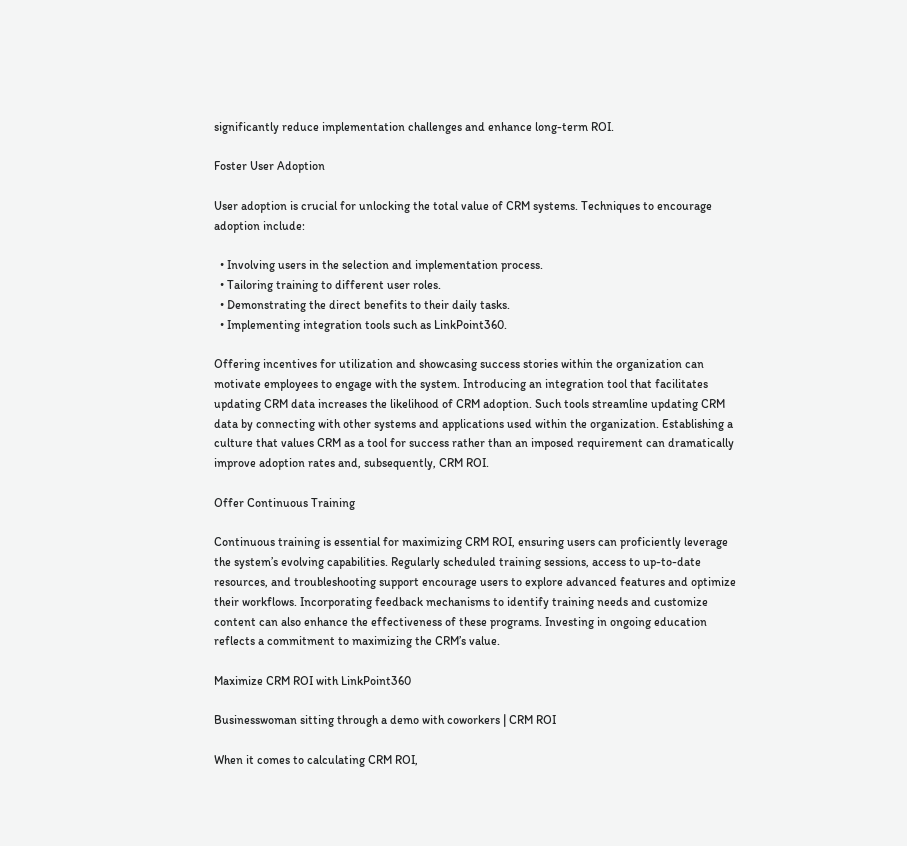significantly reduce implementation challenges and enhance long-term ROI.

Foster User Adoption

User adoption is crucial for unlocking the total value of CRM systems. Techniques to encourage adoption include:

  • Involving users in the selection and implementation process.
  • Tailoring training to different user roles.
  • Demonstrating the direct benefits to their daily tasks.
  • Implementing integration tools such as LinkPoint360.

Offering incentives for utilization and showcasing success stories within the organization can motivate employees to engage with the system. Introducing an integration tool that facilitates updating CRM data increases the likelihood of CRM adoption. Such tools streamline updating CRM data by connecting with other systems and applications used within the organization. Establishing a culture that values CRM as a tool for success rather than an imposed requirement can dramatically improve adoption rates and, subsequently, CRM ROI.

Offer Continuous Training

Continuous training is essential for maximizing CRM ROI, ensuring users can proficiently leverage the system’s evolving capabilities. Regularly scheduled training sessions, access to up-to-date resources, and troubleshooting support encourage users to explore advanced features and optimize their workflows. Incorporating feedback mechanisms to identify training needs and customize content can also enhance the effectiveness of these programs. Investing in ongoing education reflects a commitment to maximizing the CRM’s value.

Maximize CRM ROI with LinkPoint360

Businesswoman sitting through a demo with coworkers | CRM ROI

When it comes to calculating CRM ROI,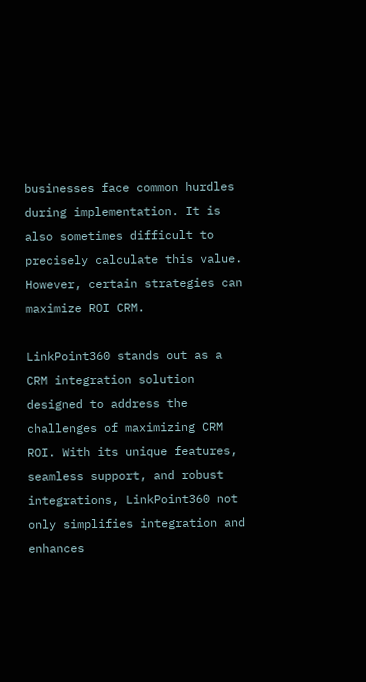businesses face common hurdles during implementation. It is also sometimes difficult to precisely calculate this value. However, certain strategies can maximize ROI CRM.

LinkPoint360 stands out as a CRM integration solution designed to address the challenges of maximizing CRM ROI. With its unique features, seamless support, and robust integrations, LinkPoint360 not only simplifies integration and enhances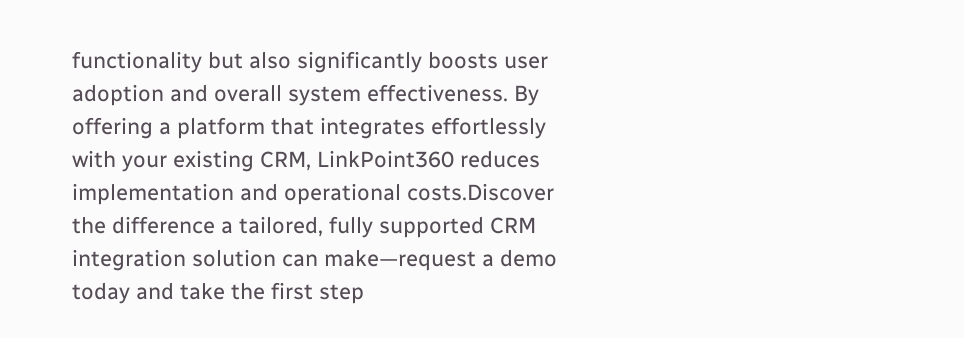functionality but also significantly boosts user adoption and overall system effectiveness. By offering a platform that integrates effortlessly with your existing CRM, LinkPoint360 reduces implementation and operational costs.Discover the difference a tailored, fully supported CRM integration solution can make—request a demo today and take the first step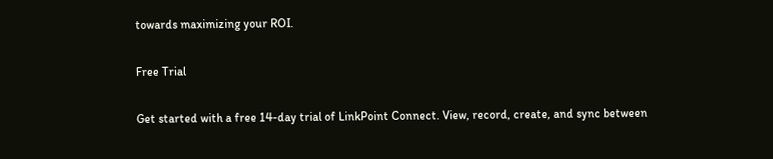towards maximizing your ROI.

Free Trial

Get started with a free 14-day trial of LinkPoint Connect. View, record, create, and sync between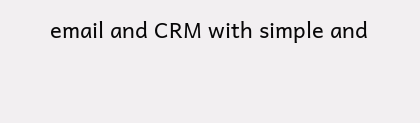email and CRM with simple and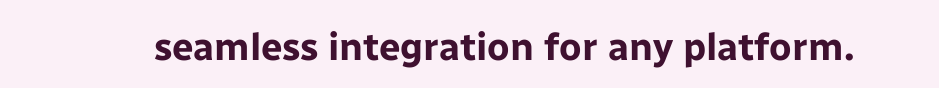seamless integration for any platform.